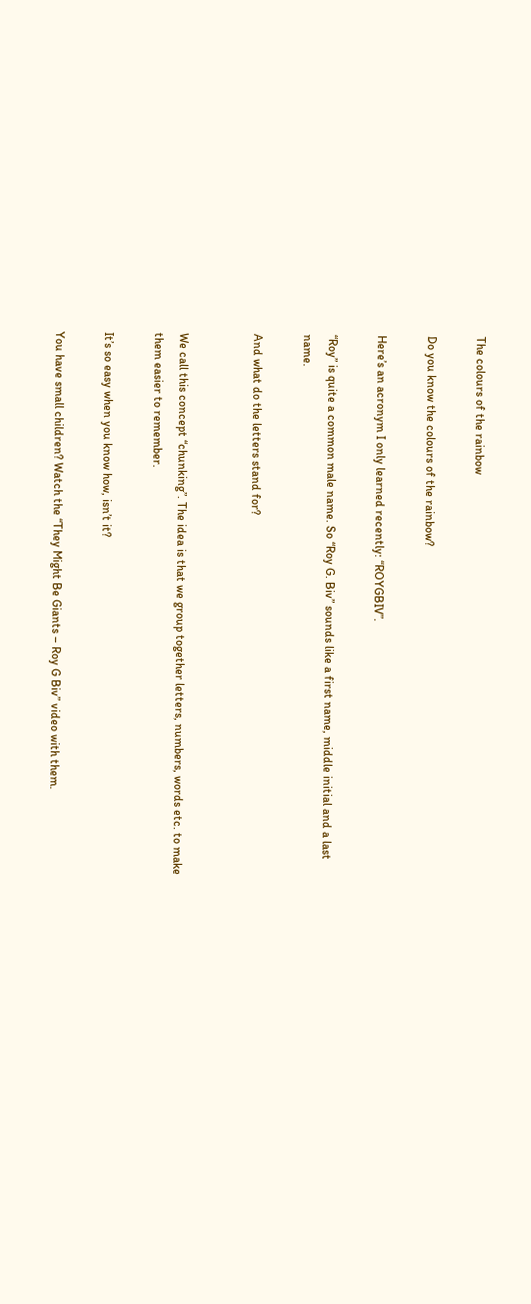The colours of the rainbow

Do you know the colours of the rainbow?

Here’s an acronym I only learned recently: “ROYGBIV”.

“Roy” is quite a common male name. So “Roy G. Biv” sounds like a first name, middle initial and a last name.

And what do the letters stand for?


We call this concept “chunking”. The idea is that we group together letters, numbers, words etc. to make them easier to remember.

It’s so easy when you know how, isn’t it?

You have small children? Watch the “They Might Be Giants – Roy G Biv” video with them.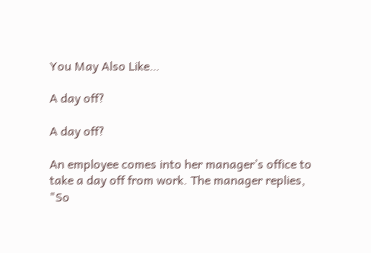You May Also Like…

A day off?

A day off?

An employee comes into her manager’s office to take a day off from work. The manager replies, "So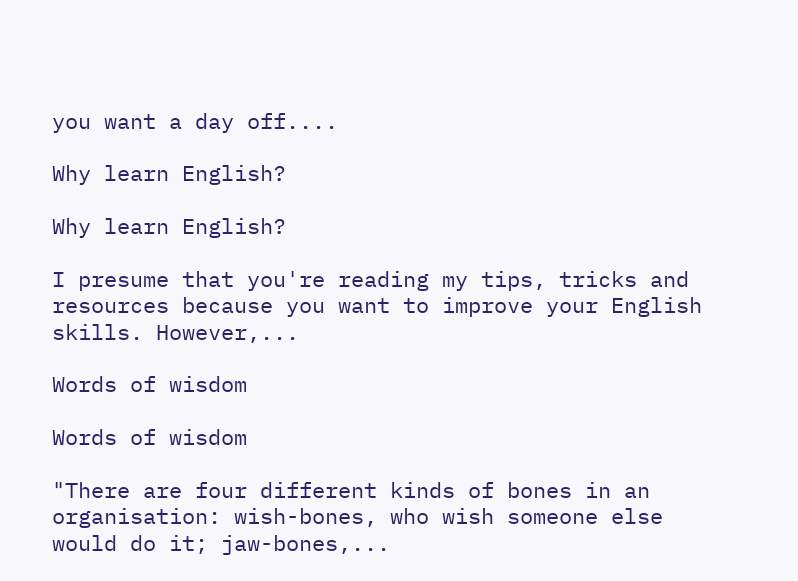you want a day off....

Why learn English?

Why learn English?

I presume that you're reading my tips, tricks and resources because you want to improve your English skills. However,...

Words of wisdom

Words of wisdom

"There are four different kinds of bones in an organisation: wish-bones, who wish someone else would do it; jaw-bones,...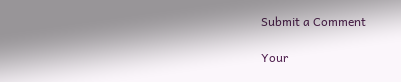Submit a Comment

Your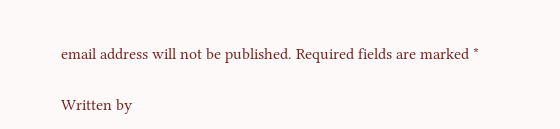email address will not be published. Required fields are marked *

Written by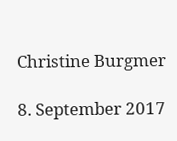Christine Burgmer

8. September 2017